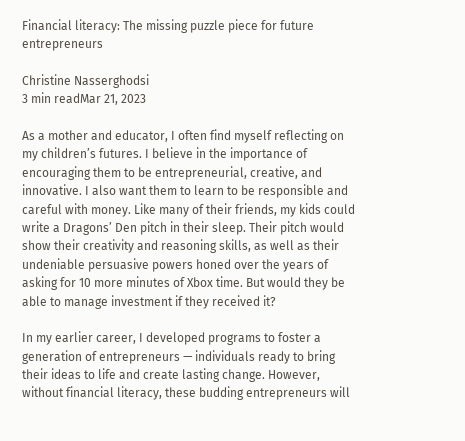Financial literacy: The missing puzzle piece for future entrepreneurs

Christine Nasserghodsi
3 min readMar 21, 2023

As a mother and educator, I often find myself reflecting on my children’s futures. I believe in the importance of encouraging them to be entrepreneurial, creative, and innovative. I also want them to learn to be responsible and careful with money. Like many of their friends, my kids could write a Dragons’ Den pitch in their sleep. Their pitch would show their creativity and reasoning skills, as well as their undeniable persuasive powers honed over the years of asking for 10 more minutes of Xbox time. But would they be able to manage investment if they received it?

In my earlier career, I developed programs to foster a generation of entrepreneurs — individuals ready to bring their ideas to life and create lasting change. However, without financial literacy, these budding entrepreneurs will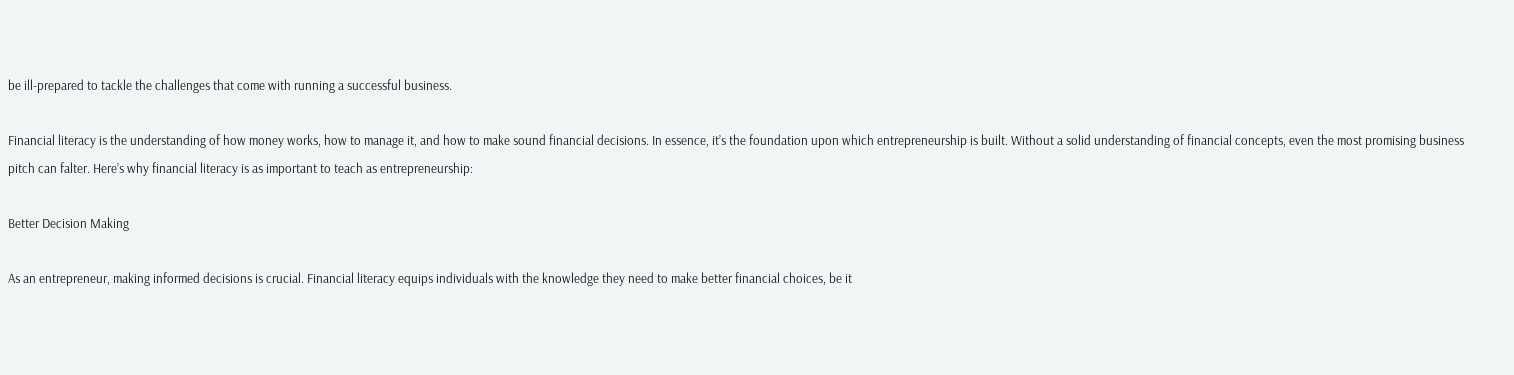be ill-prepared to tackle the challenges that come with running a successful business.

Financial literacy is the understanding of how money works, how to manage it, and how to make sound financial decisions. In essence, it’s the foundation upon which entrepreneurship is built. Without a solid understanding of financial concepts, even the most promising business pitch can falter. Here’s why financial literacy is as important to teach as entrepreneurship:

Better Decision Making

As an entrepreneur, making informed decisions is crucial. Financial literacy equips individuals with the knowledge they need to make better financial choices, be it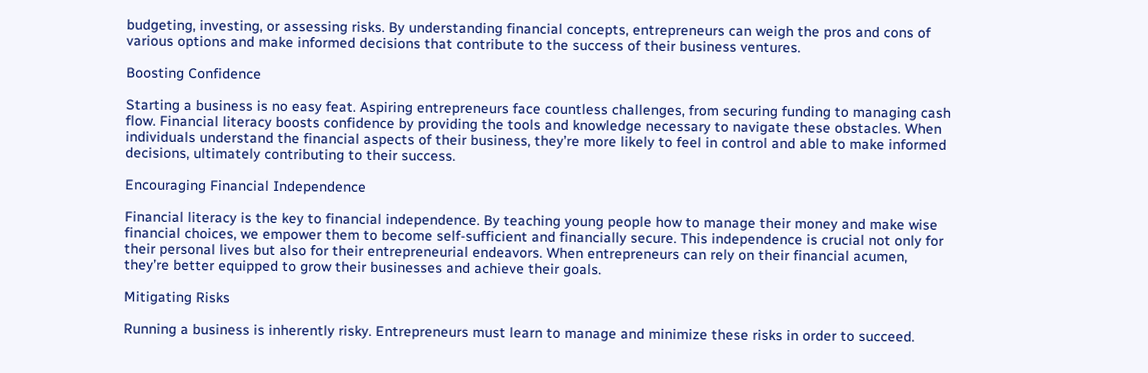budgeting, investing, or assessing risks. By understanding financial concepts, entrepreneurs can weigh the pros and cons of various options and make informed decisions that contribute to the success of their business ventures.

Boosting Confidence

Starting a business is no easy feat. Aspiring entrepreneurs face countless challenges, from securing funding to managing cash flow. Financial literacy boosts confidence by providing the tools and knowledge necessary to navigate these obstacles. When individuals understand the financial aspects of their business, they’re more likely to feel in control and able to make informed decisions, ultimately contributing to their success.

Encouraging Financial Independence

Financial literacy is the key to financial independence. By teaching young people how to manage their money and make wise financial choices, we empower them to become self-sufficient and financially secure. This independence is crucial not only for their personal lives but also for their entrepreneurial endeavors. When entrepreneurs can rely on their financial acumen, they’re better equipped to grow their businesses and achieve their goals.

Mitigating Risks

Running a business is inherently risky. Entrepreneurs must learn to manage and minimize these risks in order to succeed.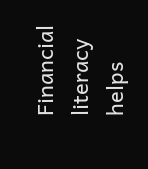Financial literacy helps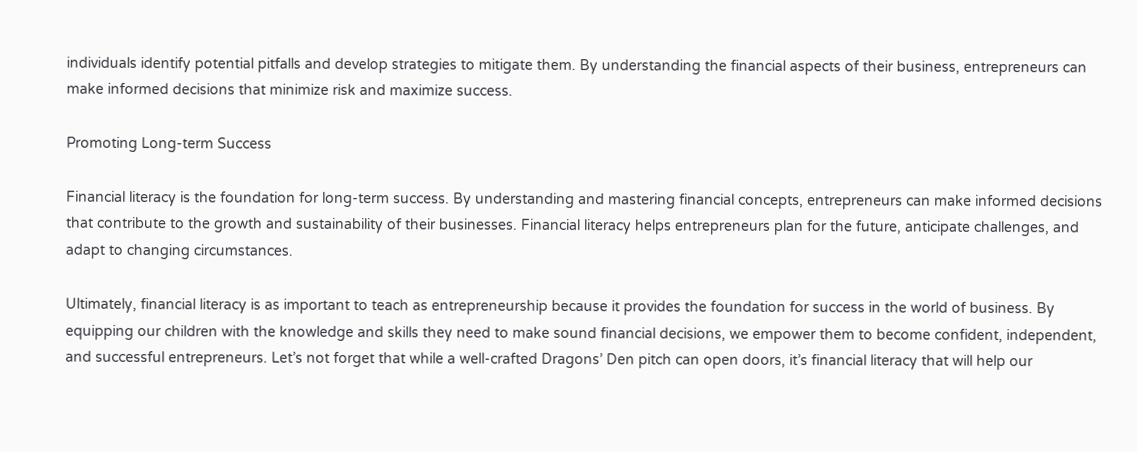individuals identify potential pitfalls and develop strategies to mitigate them. By understanding the financial aspects of their business, entrepreneurs can make informed decisions that minimize risk and maximize success.

Promoting Long-term Success

Financial literacy is the foundation for long-term success. By understanding and mastering financial concepts, entrepreneurs can make informed decisions that contribute to the growth and sustainability of their businesses. Financial literacy helps entrepreneurs plan for the future, anticipate challenges, and adapt to changing circumstances.

Ultimately, financial literacy is as important to teach as entrepreneurship because it provides the foundation for success in the world of business. By equipping our children with the knowledge and skills they need to make sound financial decisions, we empower them to become confident, independent, and successful entrepreneurs. Let’s not forget that while a well-crafted Dragons’ Den pitch can open doors, it’s financial literacy that will help our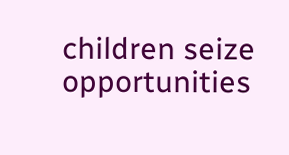children seize opportunities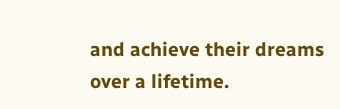and achieve their dreams over a lifetime.